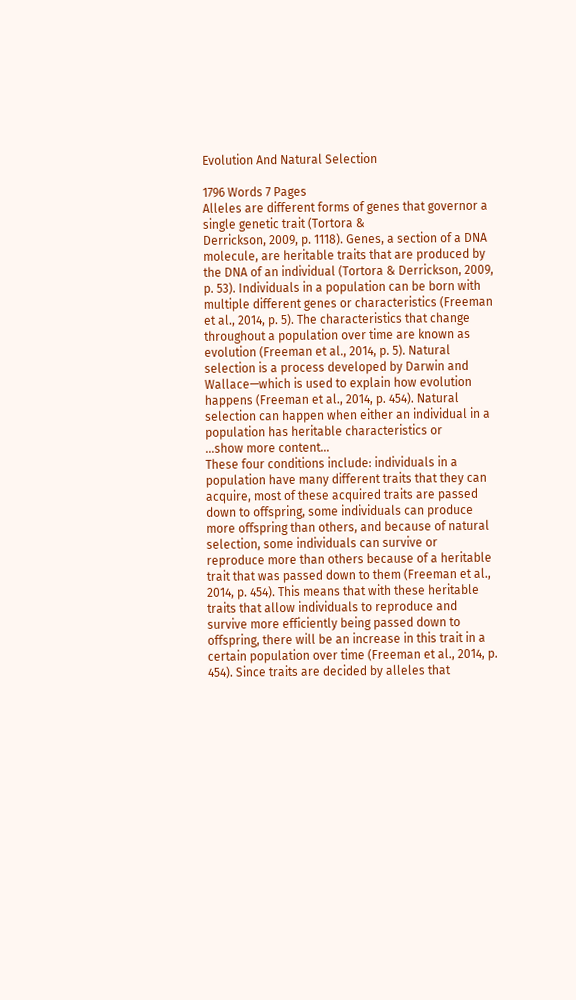Evolution And Natural Selection

1796 Words 7 Pages
Alleles are different forms of genes that governor a single genetic trait (Tortora &
Derrickson, 2009, p. 1118). Genes, a section of a DNA molecule, are heritable traits that are produced by the DNA of an individual (Tortora & Derrickson, 2009, p. 53). Individuals in a population can be born with multiple different genes or characteristics (Freeman et al., 2014, p. 5). The characteristics that change throughout a population over time are known as evolution (Freeman et al., 2014, p. 5). Natural selection is a process developed by Darwin and Wallace—which is used to explain how evolution happens (Freeman et al., 2014, p. 454). Natural selection can happen when either an individual in a population has heritable characteristics or
…show more content…
These four conditions include: individuals in a population have many different traits that they can acquire, most of these acquired traits are passed down to offspring, some individuals can produce more offspring than others, and because of natural selection, some individuals can survive or reproduce more than others because of a heritable trait that was passed down to them (Freeman et al., 2014, p. 454). This means that with these heritable traits that allow individuals to reproduce and survive more efficiently being passed down to offspring, there will be an increase in this trait in a certain population over time (Freeman et al., 2014, p. 454). Since traits are decided by alleles that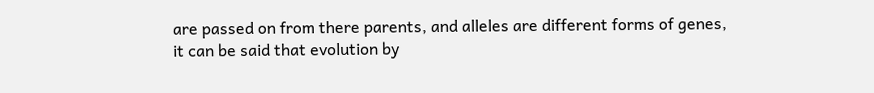are passed on from there parents, and alleles are different forms of genes, it can be said that evolution by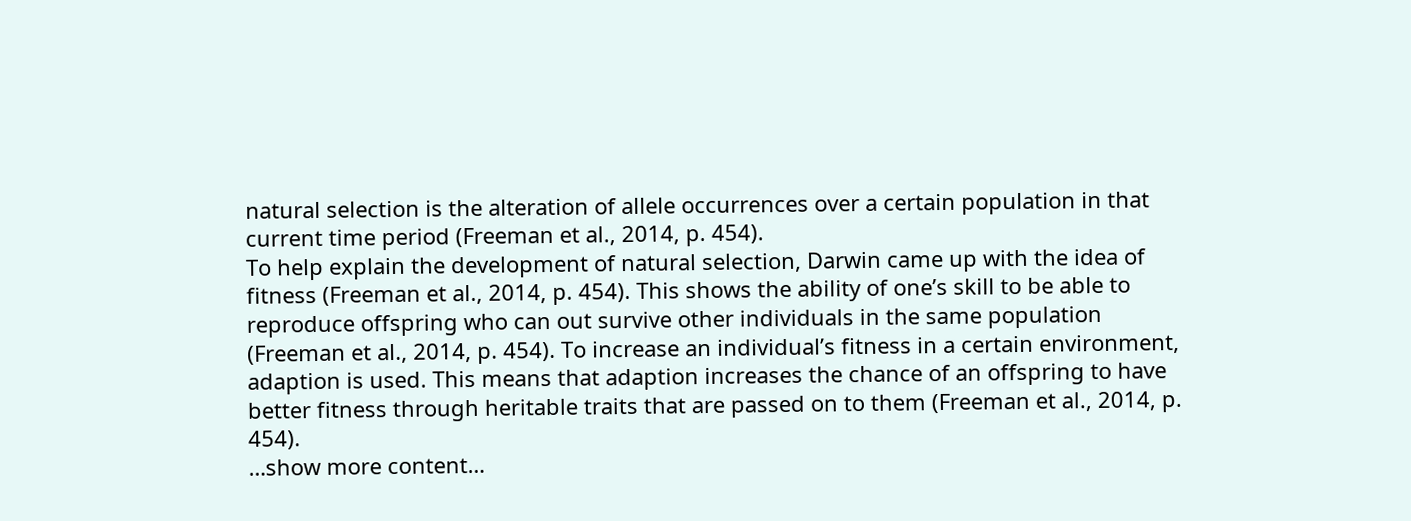natural selection is the alteration of allele occurrences over a certain population in that current time period (Freeman et al., 2014, p. 454).
To help explain the development of natural selection, Darwin came up with the idea of fitness (Freeman et al., 2014, p. 454). This shows the ability of one’s skill to be able to reproduce offspring who can out survive other individuals in the same population (Freeman et al., 2014, p. 454). To increase an individual’s fitness in a certain environment, adaption is used. This means that adaption increases the chance of an offspring to have better fitness through heritable traits that are passed on to them (Freeman et al., 2014, p. 454).
…show more content…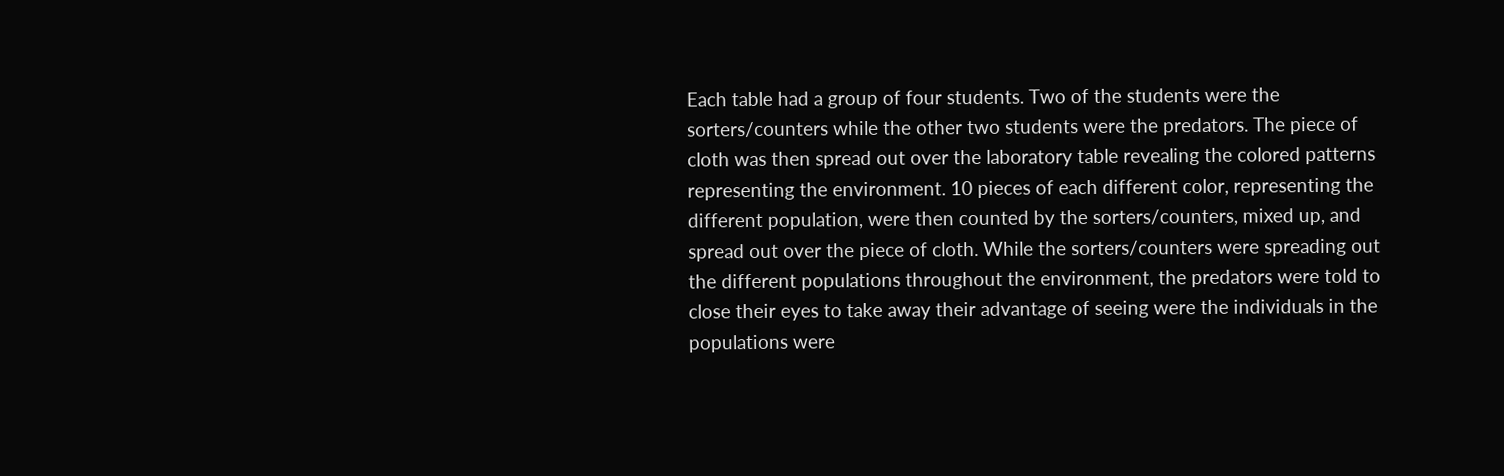Each table had a group of four students. Two of the students were the sorters/counters while the other two students were the predators. The piece of cloth was then spread out over the laboratory table revealing the colored patterns representing the environment. 10 pieces of each different color, representing the different population, were then counted by the sorters/counters, mixed up, and spread out over the piece of cloth. While the sorters/counters were spreading out the different populations throughout the environment, the predators were told to close their eyes to take away their advantage of seeing were the individuals in the populations were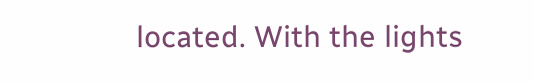located. With the lights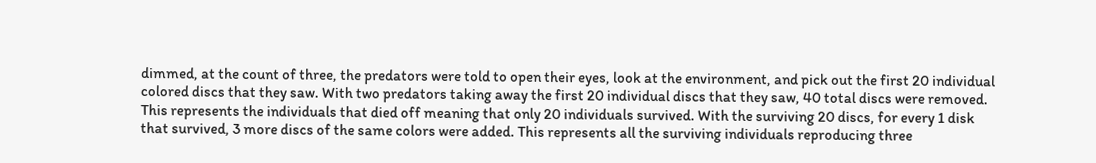dimmed, at the count of three, the predators were told to open their eyes, look at the environment, and pick out the first 20 individual colored discs that they saw. With two predators taking away the first 20 individual discs that they saw, 40 total discs were removed. This represents the individuals that died off meaning that only 20 individuals survived. With the surviving 20 discs, for every 1 disk that survived, 3 more discs of the same colors were added. This represents all the surviving individuals reproducing three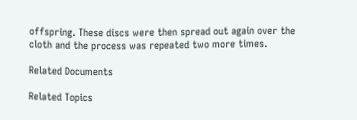offspring. These discs were then spread out again over the cloth and the process was repeated two more times.

Related Documents

Related Topics